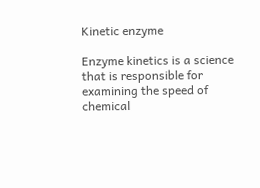Kinetic enzyme

Enzyme kinetics is a science that is responsible for examining the speed of chemical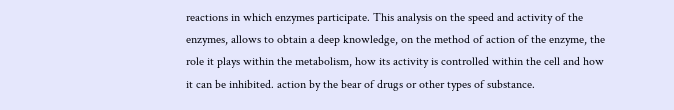reactions in which enzymes participate. This analysis on the speed and activity of the enzymes, allows to obtain a deep knowledge, on the method of action of the enzyme, the role it plays within the metabolism, how its activity is controlled within the cell and how it can be inhibited. action by the bear of drugs or other types of substance.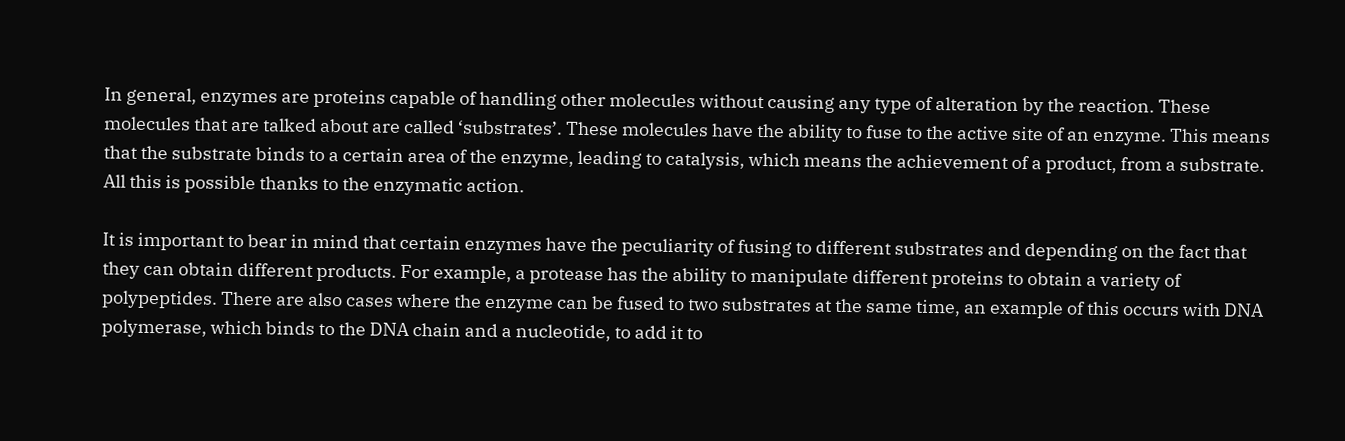In general, enzymes are proteins capable of handling other molecules without causing any type of alteration by the reaction. These molecules that are talked about are called ‘substrates’. These molecules have the ability to fuse to the active site of an enzyme. This means that the substrate binds to a certain area of the enzyme, leading to catalysis, which means the achievement of a product, from a substrate. All this is possible thanks to the enzymatic action.

It is important to bear in mind that certain enzymes have the peculiarity of fusing to different substrates and depending on the fact that they can obtain different products. For example, a protease has the ability to manipulate different proteins to obtain a variety of polypeptides. There are also cases where the enzyme can be fused to two substrates at the same time, an example of this occurs with DNA polymerase, which binds to the DNA chain and a nucleotide, to add it to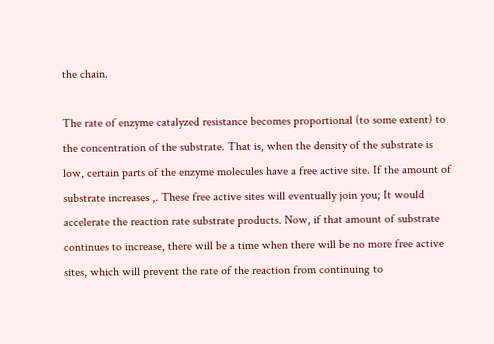the chain.

The rate of enzyme catalyzed resistance becomes proportional (to some extent) to the concentration of the substrate. That is, when the density of the substrate is low, certain parts of the enzyme molecules have a free active site. If the amount of substrate increases ,. These free active sites will eventually join you; It would accelerate the reaction rate substrate products. Now, if that amount of substrate continues to increase, there will be a time when there will be no more free active sites, which will prevent the rate of the reaction from continuing to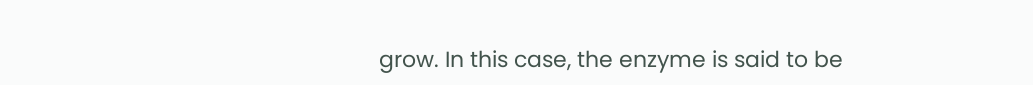grow. In this case, the enzyme is said to be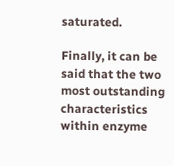saturated.

Finally, it can be said that the two most outstanding characteristics within enzyme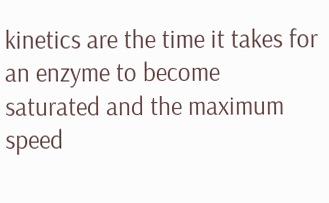kinetics are the time it takes for an enzyme to become saturated and the maximum speed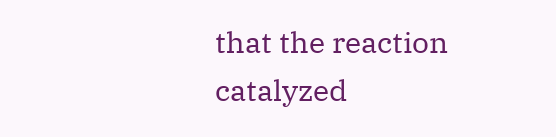that the reaction catalyzed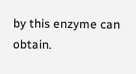by this enzyme can obtain.